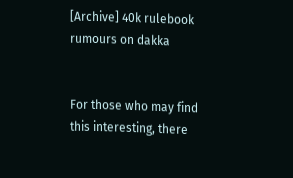[Archive] 40k rulebook rumours on dakka


For those who may find this interesting, there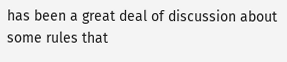has been a great deal of discussion about some rules that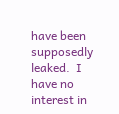have been supposedly leaked.  I have no interest in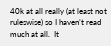40k at all really (at least not ruleswise) so I haven’t read much at all.  It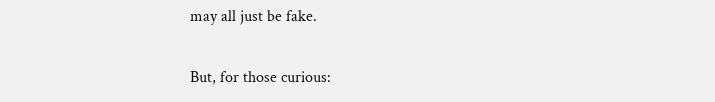may all just be fake.

But, for those curious: